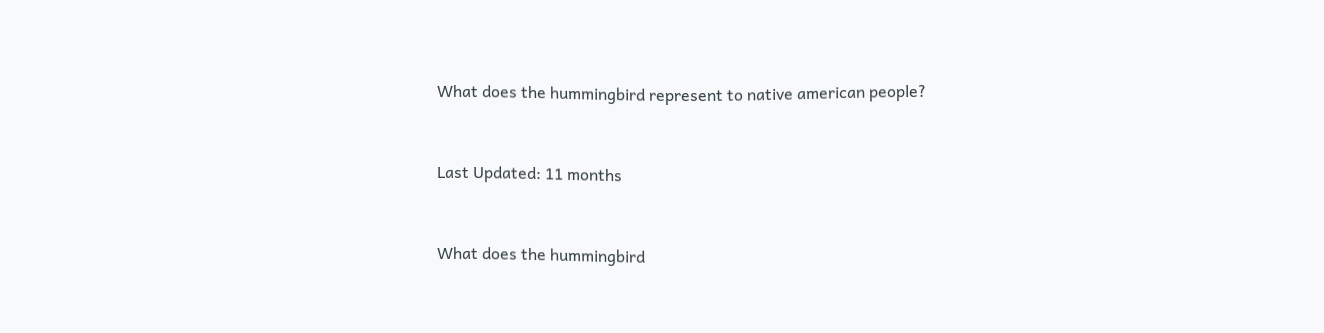What does the hummingbird represent to native american people?


Last Updated: 11 months


What does the hummingbird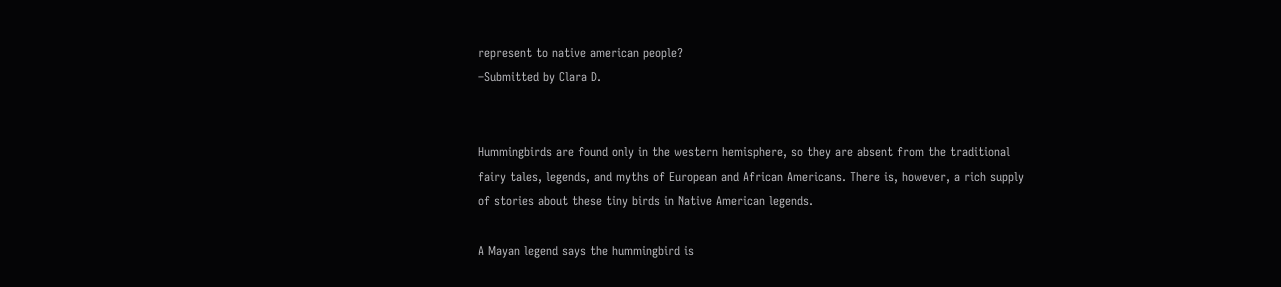represent to native american people?
–Submitted by Clara D.


Hummingbirds are found only in the western hemisphere, so they are absent from the traditional fairy tales, legends, and myths of European and African Americans. There is, however, a rich supply of stories about these tiny birds in Native American legends.

A Mayan legend says the hummingbird is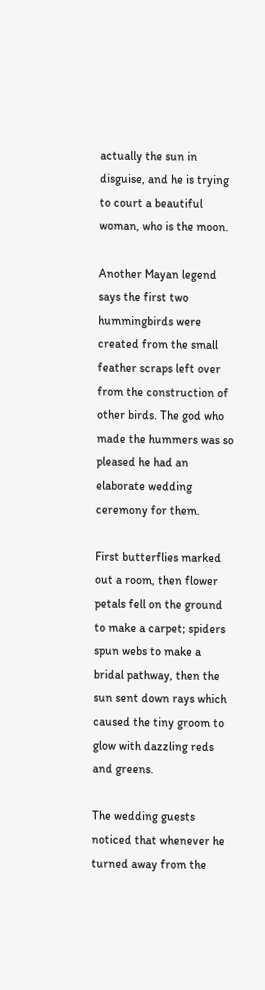actually the sun in disguise, and he is trying to court a beautiful woman, who is the moon.

Another Mayan legend says the first two hummingbirds were created from the small feather scraps left over from the construction of other birds. The god who made the hummers was so pleased he had an elaborate wedding ceremony for them.

First butterflies marked out a room, then flower petals fell on the ground to make a carpet; spiders spun webs to make a bridal pathway, then the sun sent down rays which caused the tiny groom to glow with dazzling reds and greens.

The wedding guests noticed that whenever he turned away from the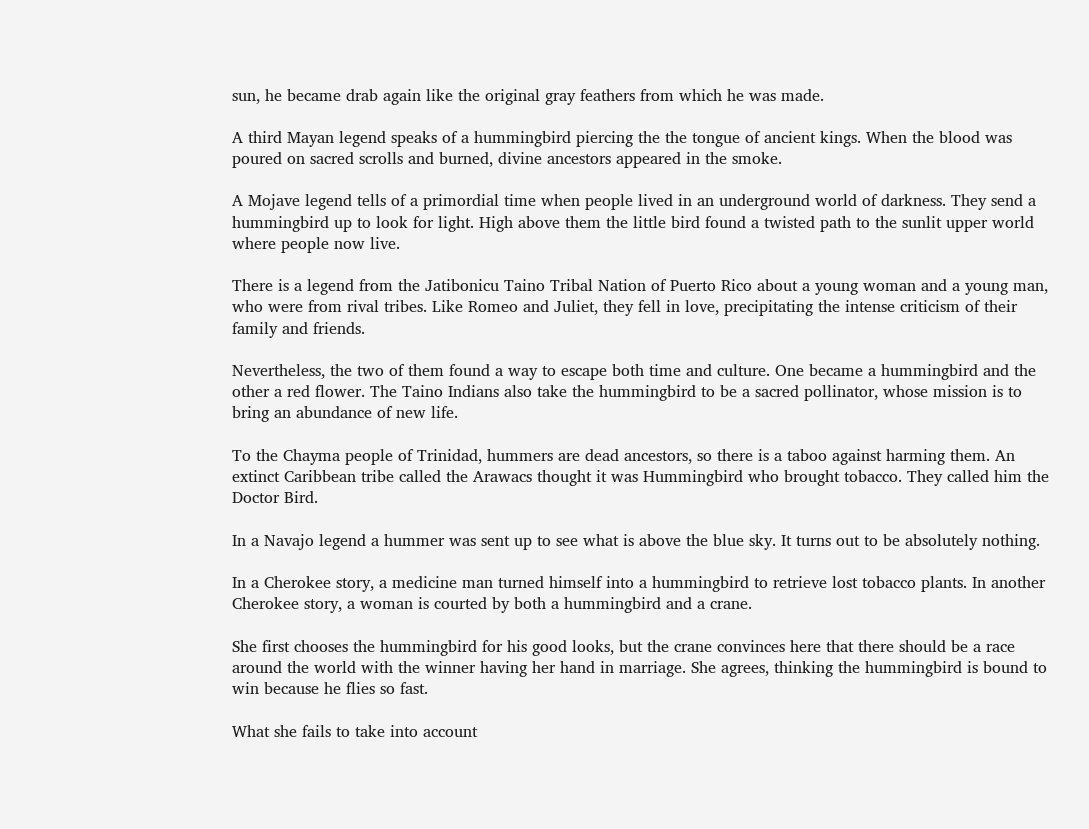sun, he became drab again like the original gray feathers from which he was made.

A third Mayan legend speaks of a hummingbird piercing the the tongue of ancient kings. When the blood was poured on sacred scrolls and burned, divine ancestors appeared in the smoke.

A Mojave legend tells of a primordial time when people lived in an underground world of darkness. They send a hummingbird up to look for light. High above them the little bird found a twisted path to the sunlit upper world where people now live.

There is a legend from the Jatibonicu Taino Tribal Nation of Puerto Rico about a young woman and a young man, who were from rival tribes. Like Romeo and Juliet, they fell in love, precipitating the intense criticism of their family and friends.

Nevertheless, the two of them found a way to escape both time and culture. One became a hummingbird and the other a red flower. The Taino Indians also take the hummingbird to be a sacred pollinator, whose mission is to bring an abundance of new life.

To the Chayma people of Trinidad, hummers are dead ancestors, so there is a taboo against harming them. An extinct Caribbean tribe called the Arawacs thought it was Hummingbird who brought tobacco. They called him the Doctor Bird.

In a Navajo legend a hummer was sent up to see what is above the blue sky. It turns out to be absolutely nothing.

In a Cherokee story, a medicine man turned himself into a hummingbird to retrieve lost tobacco plants. In another Cherokee story, a woman is courted by both a hummingbird and a crane.

She first chooses the hummingbird for his good looks, but the crane convinces here that there should be a race around the world with the winner having her hand in marriage. She agrees, thinking the hummingbird is bound to win because he flies so fast.

What she fails to take into account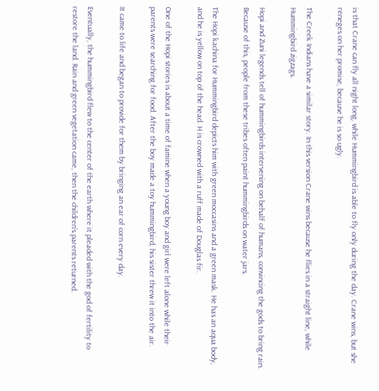is that Crane can fly all night long, while Hummingbird is able to fly only during the day. Crane wins, but she reneges on her promise, because he is so ugly.

The Creek Indians have a similar story. In this version Crane wins because he flies in a straight line, while Hummingbird zigzags.

Hopi and Zuni legends tell of hummingbirds intervening on behalf of humans, convincing the gods to bring rain. Because of this, people from these tribes often paint hummingbirds on water jars.

The Hopi kachina for Hummingbird depicts him with green moccasins and a green mask. He has an aqua body, and he is yellow on top of the head. H is crowned with a ruff made of Douglas fir.

One of the Hopi stories is about a time of famine when a young boy and girl were left alone while their parents were searching for food. After the boy made a toy hummingbird, his sister threw it into the air.

It came to life and began to provide for them by bringing an ear of corn every day.

Eventually, the hummingbird flew to the center of the earth where it pleaded with the god of fertility to restore the land. Rain and green vegetation came, then the children’s parents returned.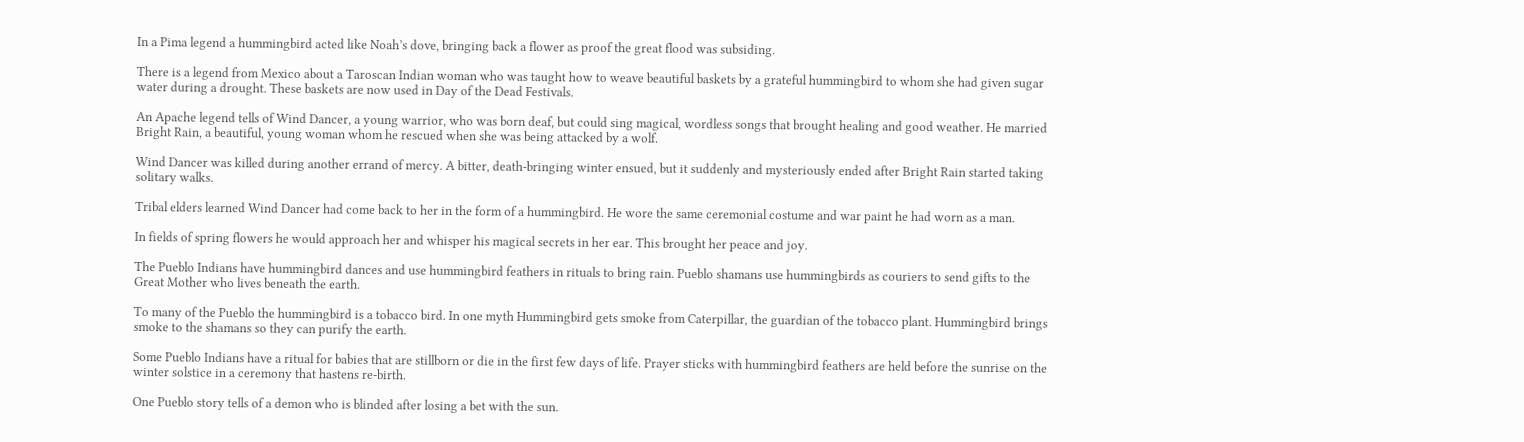In a Pima legend a hummingbird acted like Noah’s dove, bringing back a flower as proof the great flood was subsiding.

There is a legend from Mexico about a Taroscan Indian woman who was taught how to weave beautiful baskets by a grateful hummingbird to whom she had given sugar water during a drought. These baskets are now used in Day of the Dead Festivals.

An Apache legend tells of Wind Dancer, a young warrior, who was born deaf, but could sing magical, wordless songs that brought healing and good weather. He married Bright Rain, a beautiful, young woman whom he rescued when she was being attacked by a wolf.

Wind Dancer was killed during another errand of mercy. A bitter, death-bringing winter ensued, but it suddenly and mysteriously ended after Bright Rain started taking solitary walks.

Tribal elders learned Wind Dancer had come back to her in the form of a hummingbird. He wore the same ceremonial costume and war paint he had worn as a man.

In fields of spring flowers he would approach her and whisper his magical secrets in her ear. This brought her peace and joy.

The Pueblo Indians have hummingbird dances and use hummingbird feathers in rituals to bring rain. Pueblo shamans use hummingbirds as couriers to send gifts to the Great Mother who lives beneath the earth.

To many of the Pueblo the hummingbird is a tobacco bird. In one myth Hummingbird gets smoke from Caterpillar, the guardian of the tobacco plant. Hummingbird brings smoke to the shamans so they can purify the earth.

Some Pueblo Indians have a ritual for babies that are stillborn or die in the first few days of life. Prayer sticks with hummingbird feathers are held before the sunrise on the winter solstice in a ceremony that hastens re-birth.

One Pueblo story tells of a demon who is blinded after losing a bet with the sun.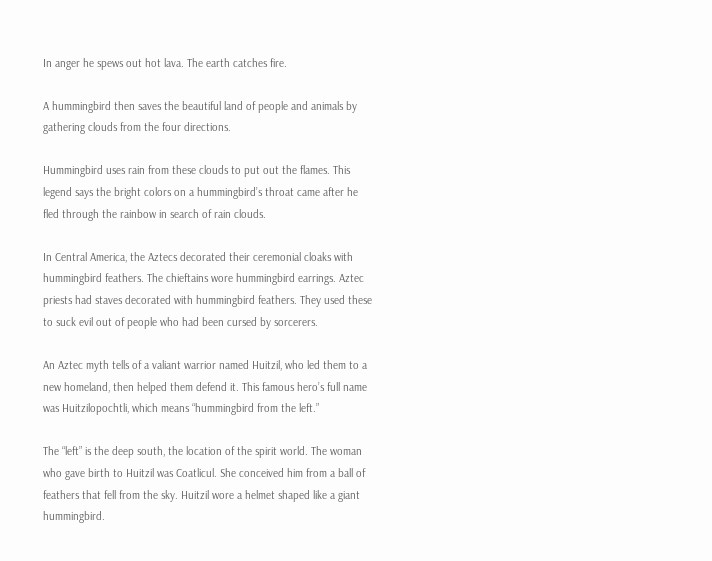In anger he spews out hot lava. The earth catches fire.

A hummingbird then saves the beautiful land of people and animals by gathering clouds from the four directions.

Hummingbird uses rain from these clouds to put out the flames. This legend says the bright colors on a hummingbird’s throat came after he fled through the rainbow in search of rain clouds.

In Central America, the Aztecs decorated their ceremonial cloaks with hummingbird feathers. The chieftains wore hummingbird earrings. Aztec priests had staves decorated with hummingbird feathers. They used these to suck evil out of people who had been cursed by sorcerers.

An Aztec myth tells of a valiant warrior named Huitzil, who led them to a new homeland, then helped them defend it. This famous hero’s full name was Huitzilopochtli, which means “hummingbird from the left.”

The “left” is the deep south, the location of the spirit world. The woman who gave birth to Huitzil was Coatlicul. She conceived him from a ball of feathers that fell from the sky. Huitzil wore a helmet shaped like a giant hummingbird.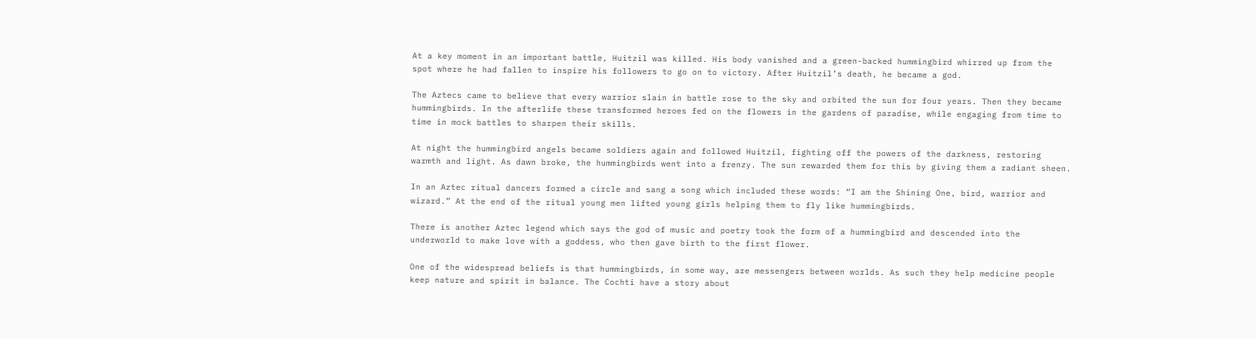At a key moment in an important battle, Huitzil was killed. His body vanished and a green-backed hummingbird whirred up from the spot where he had fallen to inspire his followers to go on to victory. After Huitzil’s death, he became a god.

The Aztecs came to believe that every warrior slain in battle rose to the sky and orbited the sun for four years. Then they became hummingbirds. In the afterlife these transformed heroes fed on the flowers in the gardens of paradise, while engaging from time to time in mock battles to sharpen their skills.

At night the hummingbird angels became soldiers again and followed Huitzil, fighting off the powers of the darkness, restoring warmth and light. As dawn broke, the hummingbirds went into a frenzy. The sun rewarded them for this by giving them a radiant sheen.

In an Aztec ritual dancers formed a circle and sang a song which included these words: “I am the Shining One, bird, warrior and wizard.” At the end of the ritual young men lifted young girls helping them to fly like hummingbirds.

There is another Aztec legend which says the god of music and poetry took the form of a hummingbird and descended into the underworld to make love with a goddess, who then gave birth to the first flower.

One of the widespread beliefs is that hummingbirds, in some way, are messengers between worlds. As such they help medicine people keep nature and spirit in balance. The Cochti have a story about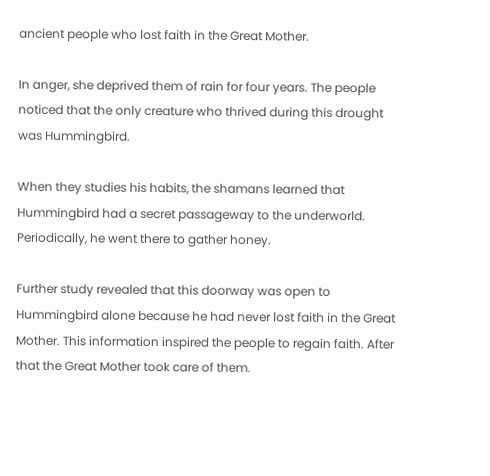ancient people who lost faith in the Great Mother.

In anger, she deprived them of rain for four years. The people noticed that the only creature who thrived during this drought was Hummingbird.

When they studies his habits, the shamans learned that Hummingbird had a secret passageway to the underworld. Periodically, he went there to gather honey.

Further study revealed that this doorway was open to Hummingbird alone because he had never lost faith in the Great Mother. This information inspired the people to regain faith. After that the Great Mother took care of them.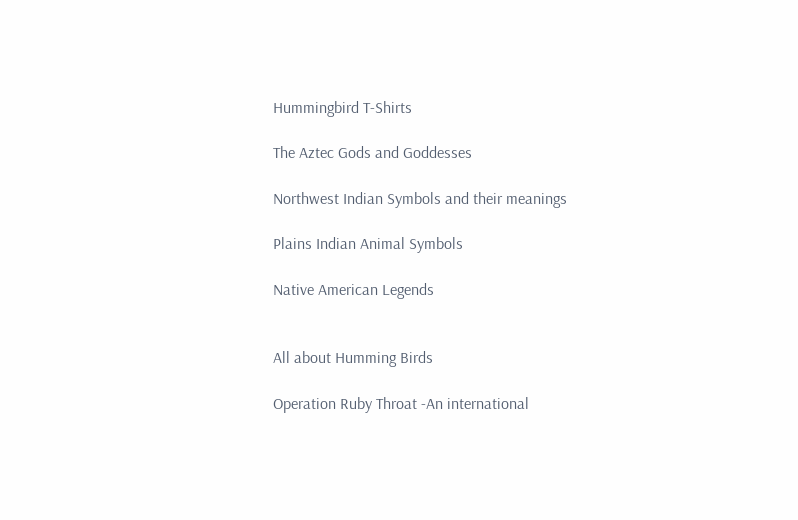Hummingbird T-Shirts

The Aztec Gods and Goddesses

Northwest Indian Symbols and their meanings

Plains Indian Animal Symbols

Native American Legends


All about Humming Birds

Operation Ruby Throat -An international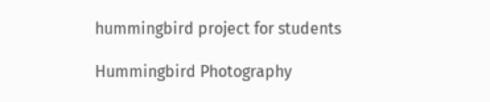hummingbird project for students

Hummingbird Photography